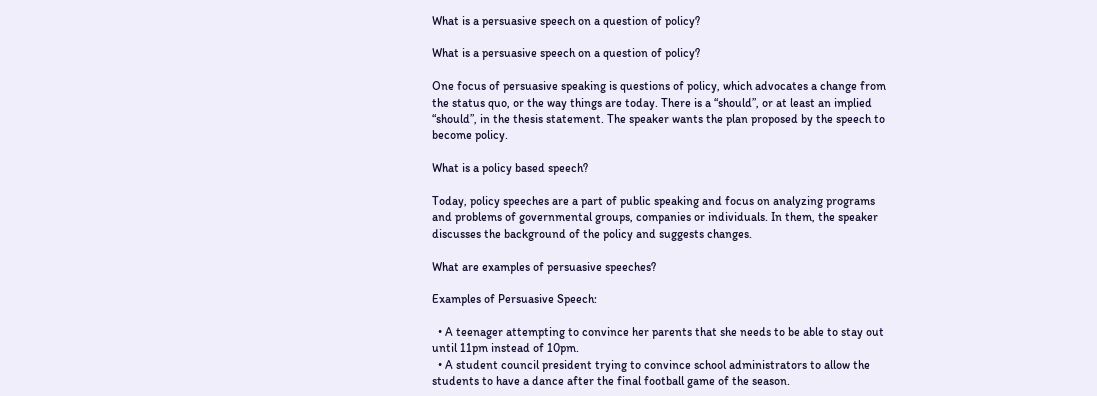What is a persuasive speech on a question of policy?

What is a persuasive speech on a question of policy?

One focus of persuasive speaking is questions of policy, which advocates a change from the status quo, or the way things are today. There is a “should”, or at least an implied “should”, in the thesis statement. The speaker wants the plan proposed by the speech to become policy.

What is a policy based speech?

Today, policy speeches are a part of public speaking and focus on analyzing programs and problems of governmental groups, companies or individuals. In them, the speaker discusses the background of the policy and suggests changes.

What are examples of persuasive speeches?

Examples of Persuasive Speech:

  • A teenager attempting to convince her parents that she needs to be able to stay out until 11pm instead of 10pm.
  • A student council president trying to convince school administrators to allow the students to have a dance after the final football game of the season.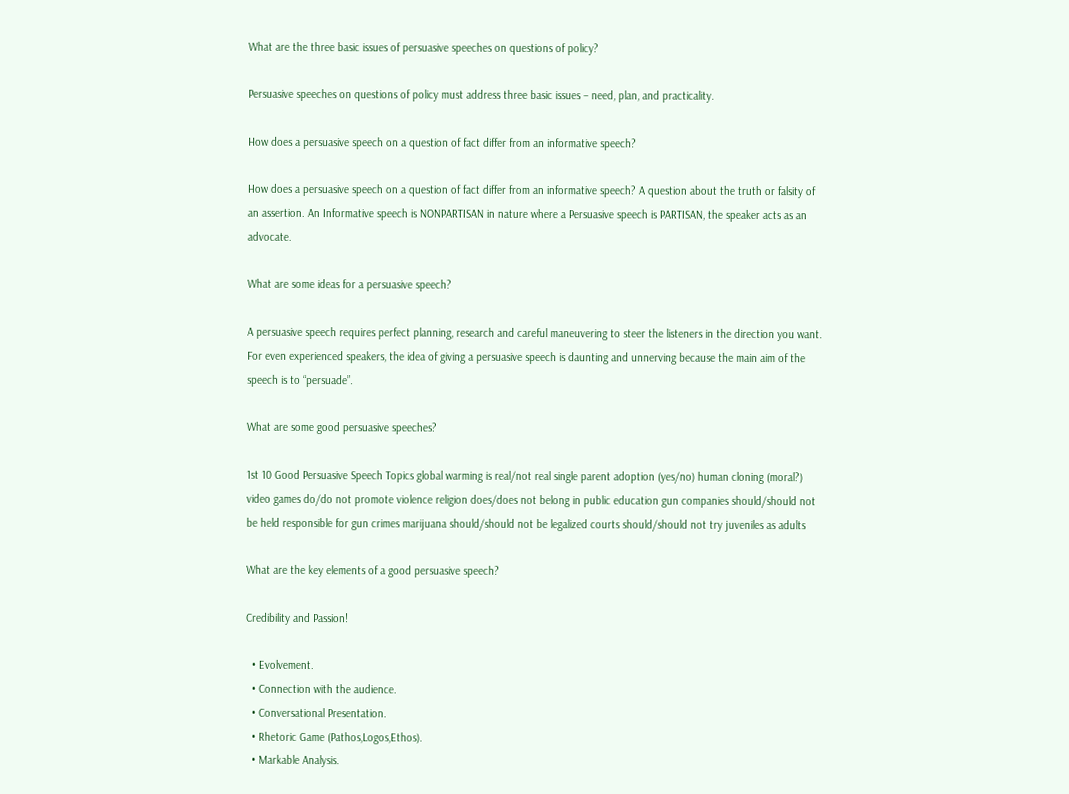What are the three basic issues of persuasive speeches on questions of policy?

Persuasive speeches on questions of policy must address three basic issues – need, plan, and practicality.

How does a persuasive speech on a question of fact differ from an informative speech?

How does a persuasive speech on a question of fact differ from an informative speech? A question about the truth or falsity of an assertion. An Informative speech is NONPARTISAN in nature where a Persuasive speech is PARTISAN, the speaker acts as an advocate.

What are some ideas for a persuasive speech?

A persuasive speech requires perfect planning, research and careful maneuvering to steer the listeners in the direction you want. For even experienced speakers, the idea of giving a persuasive speech is daunting and unnerving because the main aim of the speech is to “persuade”.

What are some good persuasive speeches?

1st 10 Good Persuasive Speech Topics global warming is real/not real single parent adoption (yes/no) human cloning (moral?) video games do/do not promote violence religion does/does not belong in public education gun companies should/should not be held responsible for gun crimes marijuana should/should not be legalized courts should/should not try juveniles as adults

What are the key elements of a good persuasive speech?

Credibility and Passion!

  • Evolvement.
  • Connection with the audience.
  • Conversational Presentation.
  • Rhetoric Game (Pathos,Logos,Ethos).
  • Markable Analysis.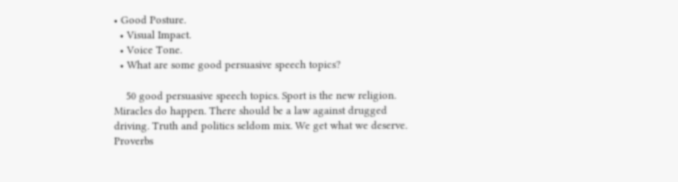• Good Posture.
  • Visual Impact.
  • Voice Tone.
  • What are some good persuasive speech topics?

    50 good persuasive speech topics. Sport is the new religion. Miracles do happen. There should be a law against drugged driving. Truth and politics seldom mix. We get what we deserve. Proverbs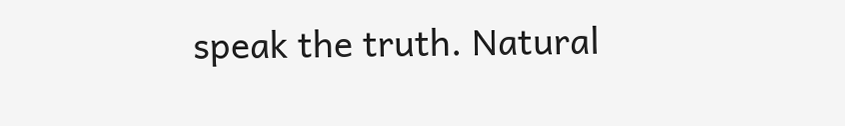speak the truth. Natural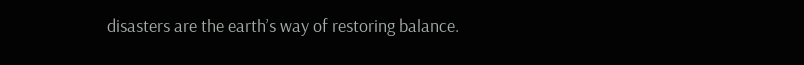disasters are the earth’s way of restoring balance.